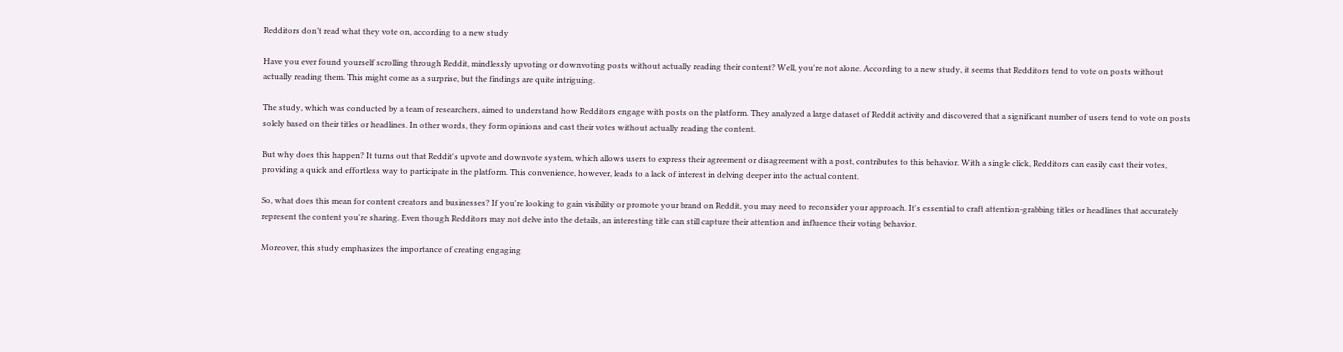Redditors don’t read what they vote on, according to a new study

Have you ever found yourself scrolling through Reddit, mindlessly upvoting or downvoting posts without actually reading their content? Well, you're not alone. According to a new study, it seems that Redditors tend to vote on posts without actually reading them. This might come as a surprise, but the findings are quite intriguing.

The study, which was conducted by a team of researchers, aimed to understand how Redditors engage with posts on the platform. They analyzed a large dataset of Reddit activity and discovered that a significant number of users tend to vote on posts solely based on their titles or headlines. In other words, they form opinions and cast their votes without actually reading the content.

But why does this happen? It turns out that Reddit's upvote and downvote system, which allows users to express their agreement or disagreement with a post, contributes to this behavior. With a single click, Redditors can easily cast their votes, providing a quick and effortless way to participate in the platform. This convenience, however, leads to a lack of interest in delving deeper into the actual content.

So, what does this mean for content creators and businesses? If you're looking to gain visibility or promote your brand on Reddit, you may need to reconsider your approach. It's essential to craft attention-grabbing titles or headlines that accurately represent the content you're sharing. Even though Redditors may not delve into the details, an interesting title can still capture their attention and influence their voting behavior.

Moreover, this study emphasizes the importance of creating engaging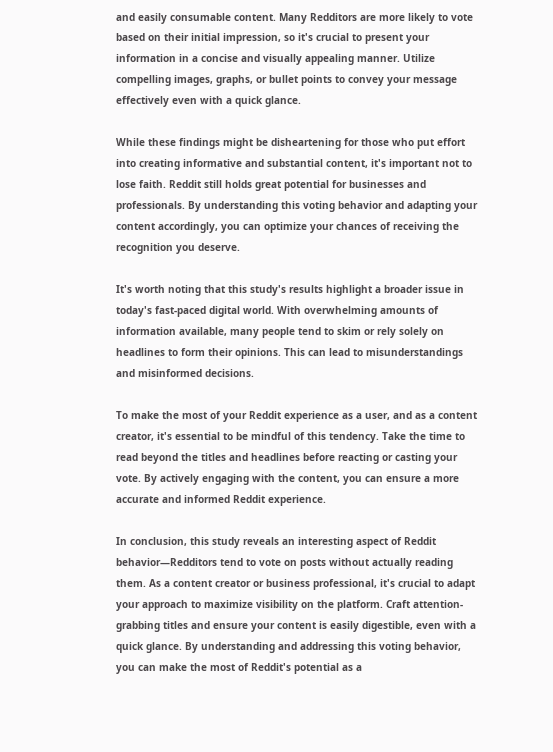and easily consumable content. Many Redditors are more likely to vote based on their initial impression, so it's crucial to present your information in a concise and visually appealing manner. Utilize compelling images, graphs, or bullet points to convey your message effectively even with a quick glance.

While these findings might be disheartening for those who put effort into creating informative and substantial content, it's important not to lose faith. Reddit still holds great potential for businesses and professionals. By understanding this voting behavior and adapting your content accordingly, you can optimize your chances of receiving the recognition you deserve.

It's worth noting that this study's results highlight a broader issue in today's fast-paced digital world. With overwhelming amounts of information available, many people tend to skim or rely solely on headlines to form their opinions. This can lead to misunderstandings and misinformed decisions.

To make the most of your Reddit experience as a user, and as a content creator, it's essential to be mindful of this tendency. Take the time to read beyond the titles and headlines before reacting or casting your vote. By actively engaging with the content, you can ensure a more accurate and informed Reddit experience.

In conclusion, this study reveals an interesting aspect of Reddit behavior—Redditors tend to vote on posts without actually reading them. As a content creator or business professional, it's crucial to adapt your approach to maximize visibility on the platform. Craft attention-grabbing titles and ensure your content is easily digestible, even with a quick glance. By understanding and addressing this voting behavior, you can make the most of Reddit's potential as a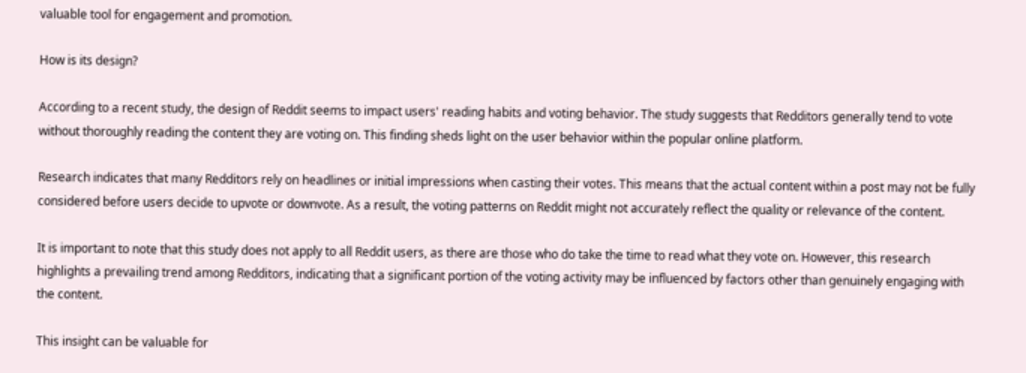valuable tool for engagement and promotion.

How is its design?

According to a recent study, the design of Reddit seems to impact users' reading habits and voting behavior. The study suggests that Redditors generally tend to vote without thoroughly reading the content they are voting on. This finding sheds light on the user behavior within the popular online platform.

Research indicates that many Redditors rely on headlines or initial impressions when casting their votes. This means that the actual content within a post may not be fully considered before users decide to upvote or downvote. As a result, the voting patterns on Reddit might not accurately reflect the quality or relevance of the content.

It is important to note that this study does not apply to all Reddit users, as there are those who do take the time to read what they vote on. However, this research highlights a prevailing trend among Redditors, indicating that a significant portion of the voting activity may be influenced by factors other than genuinely engaging with the content.

This insight can be valuable for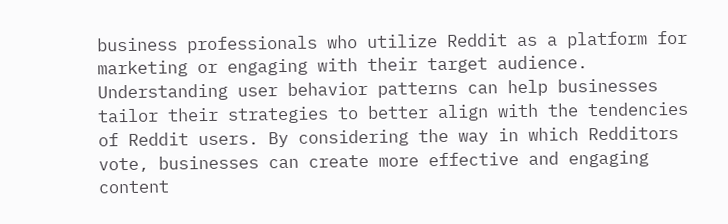business professionals who utilize Reddit as a platform for marketing or engaging with their target audience. Understanding user behavior patterns can help businesses tailor their strategies to better align with the tendencies of Reddit users. By considering the way in which Redditors vote, businesses can create more effective and engaging content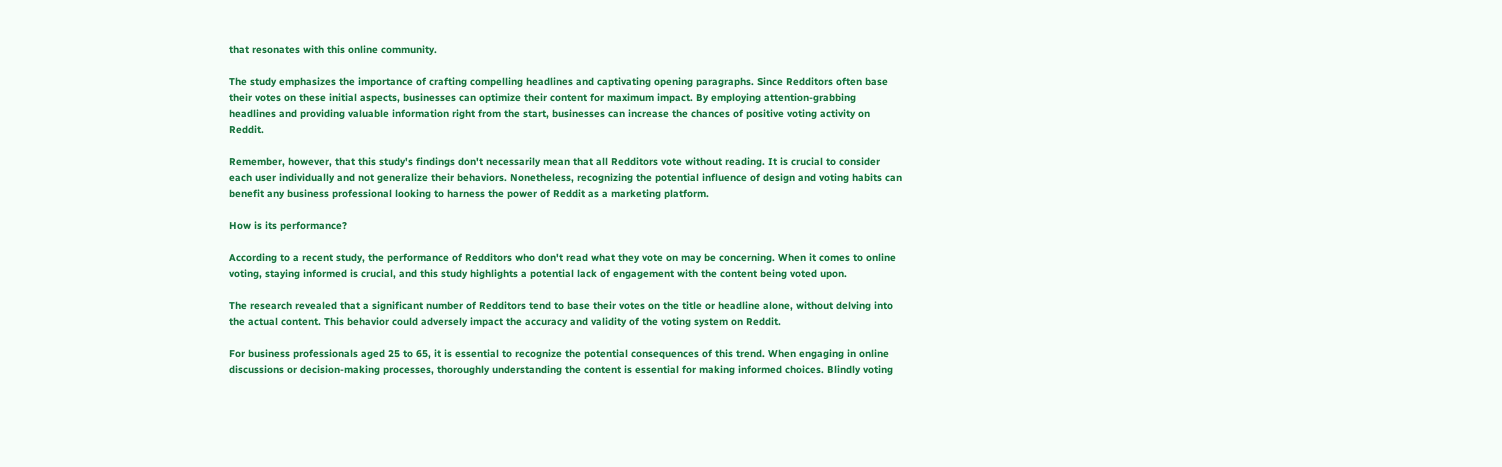that resonates with this online community.

The study emphasizes the importance of crafting compelling headlines and captivating opening paragraphs. Since Redditors often base their votes on these initial aspects, businesses can optimize their content for maximum impact. By employing attention-grabbing headlines and providing valuable information right from the start, businesses can increase the chances of positive voting activity on Reddit.

Remember, however, that this study's findings don't necessarily mean that all Redditors vote without reading. It is crucial to consider each user individually and not generalize their behaviors. Nonetheless, recognizing the potential influence of design and voting habits can benefit any business professional looking to harness the power of Reddit as a marketing platform.

How is its performance?

According to a recent study, the performance of Redditors who don't read what they vote on may be concerning. When it comes to online voting, staying informed is crucial, and this study highlights a potential lack of engagement with the content being voted upon.

The research revealed that a significant number of Redditors tend to base their votes on the title or headline alone, without delving into the actual content. This behavior could adversely impact the accuracy and validity of the voting system on Reddit.

For business professionals aged 25 to 65, it is essential to recognize the potential consequences of this trend. When engaging in online discussions or decision-making processes, thoroughly understanding the content is essential for making informed choices. Blindly voting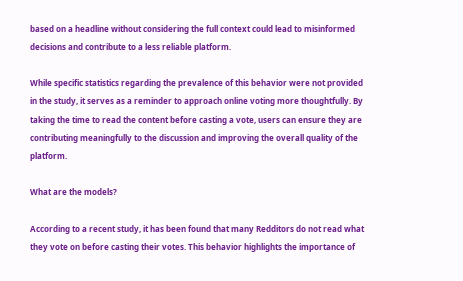based on a headline without considering the full context could lead to misinformed decisions and contribute to a less reliable platform.

While specific statistics regarding the prevalence of this behavior were not provided in the study, it serves as a reminder to approach online voting more thoughtfully. By taking the time to read the content before casting a vote, users can ensure they are contributing meaningfully to the discussion and improving the overall quality of the platform.

What are the models?

According to a recent study, it has been found that many Redditors do not read what they vote on before casting their votes. This behavior highlights the importance of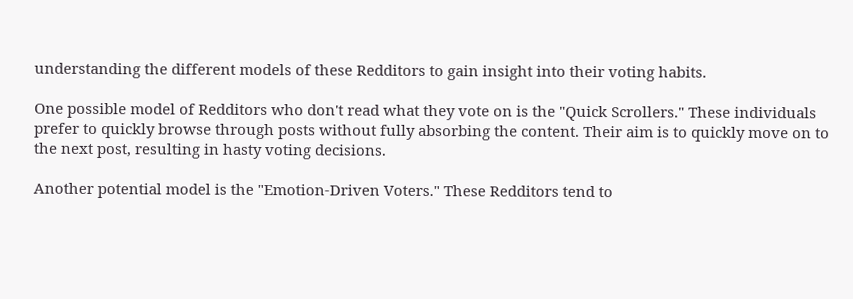understanding the different models of these Redditors to gain insight into their voting habits.

One possible model of Redditors who don't read what they vote on is the "Quick Scrollers." These individuals prefer to quickly browse through posts without fully absorbing the content. Their aim is to quickly move on to the next post, resulting in hasty voting decisions.

Another potential model is the "Emotion-Driven Voters." These Redditors tend to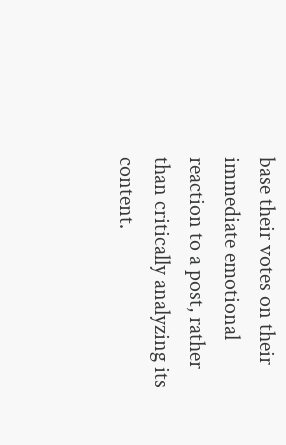base their votes on their immediate emotional reaction to a post, rather than critically analyzing its content.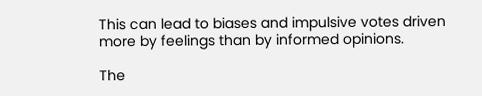This can lead to biases and impulsive votes driven more by feelings than by informed opinions.

The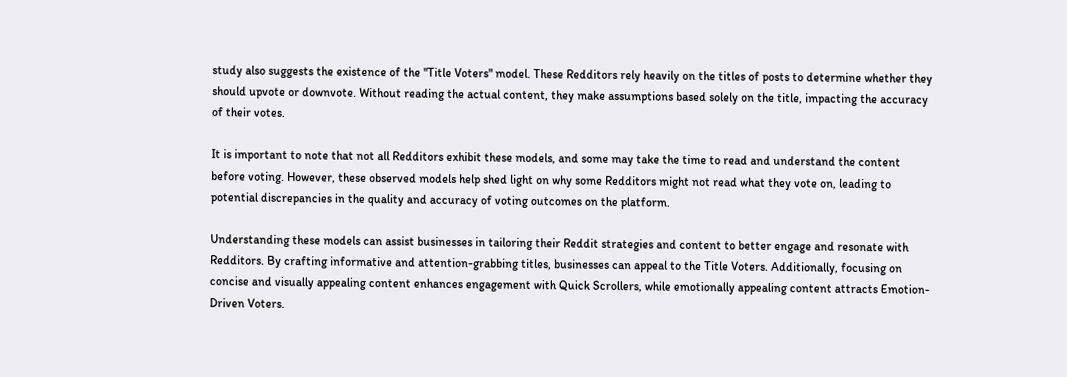study also suggests the existence of the "Title Voters" model. These Redditors rely heavily on the titles of posts to determine whether they should upvote or downvote. Without reading the actual content, they make assumptions based solely on the title, impacting the accuracy of their votes.

It is important to note that not all Redditors exhibit these models, and some may take the time to read and understand the content before voting. However, these observed models help shed light on why some Redditors might not read what they vote on, leading to potential discrepancies in the quality and accuracy of voting outcomes on the platform.

Understanding these models can assist businesses in tailoring their Reddit strategies and content to better engage and resonate with Redditors. By crafting informative and attention-grabbing titles, businesses can appeal to the Title Voters. Additionally, focusing on concise and visually appealing content enhances engagement with Quick Scrollers, while emotionally appealing content attracts Emotion-Driven Voters.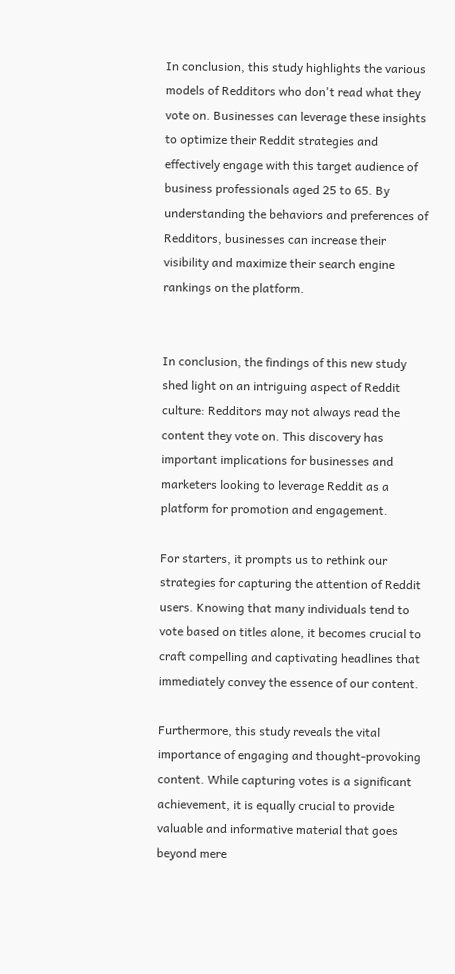In conclusion, this study highlights the various models of Redditors who don't read what they vote on. Businesses can leverage these insights to optimize their Reddit strategies and effectively engage with this target audience of business professionals aged 25 to 65. By understanding the behaviors and preferences of Redditors, businesses can increase their visibility and maximize their search engine rankings on the platform.


In conclusion, the findings of this new study shed light on an intriguing aspect of Reddit culture: Redditors may not always read the content they vote on. This discovery has important implications for businesses and marketers looking to leverage Reddit as a platform for promotion and engagement.

For starters, it prompts us to rethink our strategies for capturing the attention of Reddit users. Knowing that many individuals tend to vote based on titles alone, it becomes crucial to craft compelling and captivating headlines that immediately convey the essence of our content.

Furthermore, this study reveals the vital importance of engaging and thought-provoking content. While capturing votes is a significant achievement, it is equally crucial to provide valuable and informative material that goes beyond mere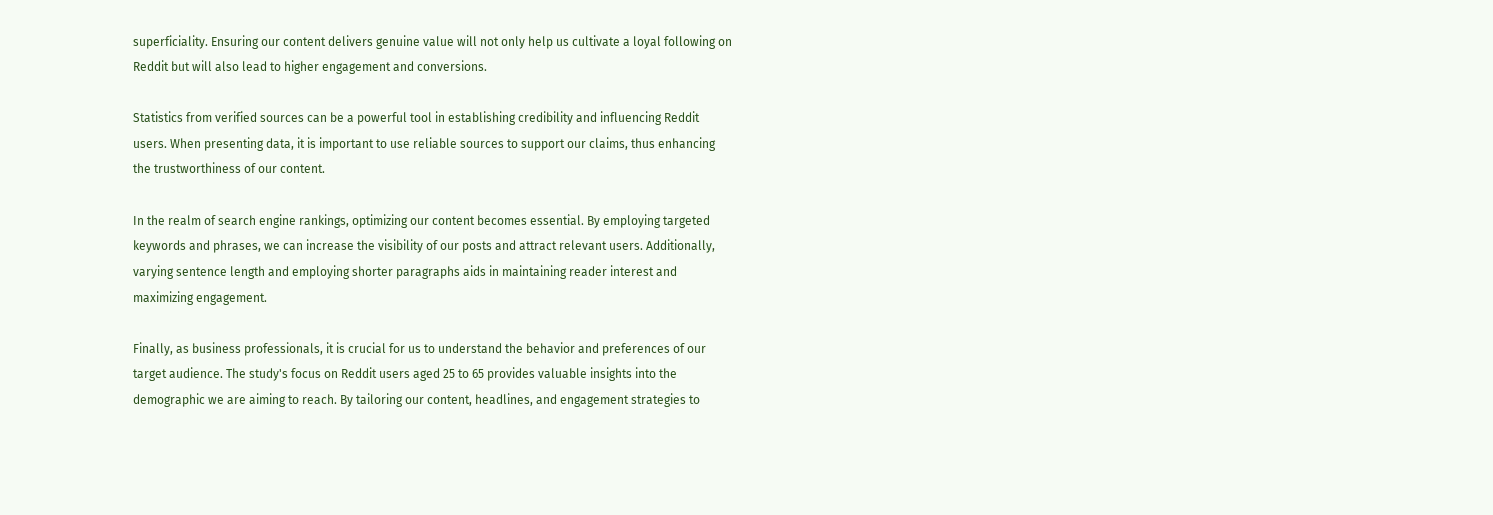superficiality. Ensuring our content delivers genuine value will not only help us cultivate a loyal following on Reddit but will also lead to higher engagement and conversions.

Statistics from verified sources can be a powerful tool in establishing credibility and influencing Reddit users. When presenting data, it is important to use reliable sources to support our claims, thus enhancing the trustworthiness of our content.

In the realm of search engine rankings, optimizing our content becomes essential. By employing targeted keywords and phrases, we can increase the visibility of our posts and attract relevant users. Additionally, varying sentence length and employing shorter paragraphs aids in maintaining reader interest and maximizing engagement.

Finally, as business professionals, it is crucial for us to understand the behavior and preferences of our target audience. The study's focus on Reddit users aged 25 to 65 provides valuable insights into the demographic we are aiming to reach. By tailoring our content, headlines, and engagement strategies to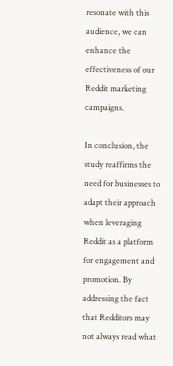resonate with this audience, we can enhance the effectiveness of our Reddit marketing campaigns.

In conclusion, the study reaffirms the need for businesses to adapt their approach when leveraging Reddit as a platform for engagement and promotion. By addressing the fact that Redditors may not always read what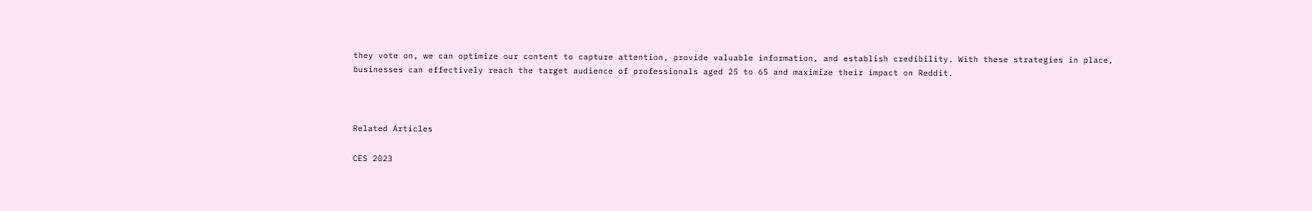they vote on, we can optimize our content to capture attention, provide valuable information, and establish credibility. With these strategies in place, businesses can effectively reach the target audience of professionals aged 25 to 65 and maximize their impact on Reddit.



Related Articles

CES 2023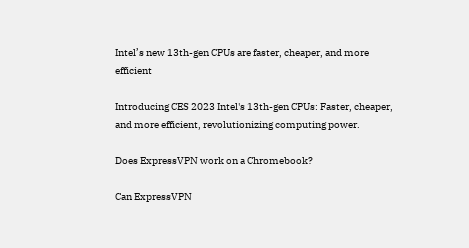Intel’s new 13th-gen CPUs are faster, cheaper, and more efficient

Introducing CES 2023 Intel's 13th-gen CPUs: Faster, cheaper, and more efficient, revolutionizing computing power.

Does ExpressVPN work on a Chromebook?

Can ExpressVPN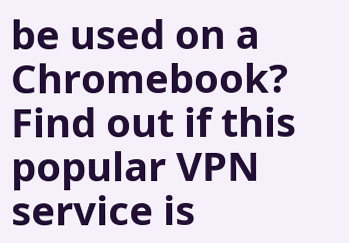be used on a Chromebook? Find out if this popular VPN service is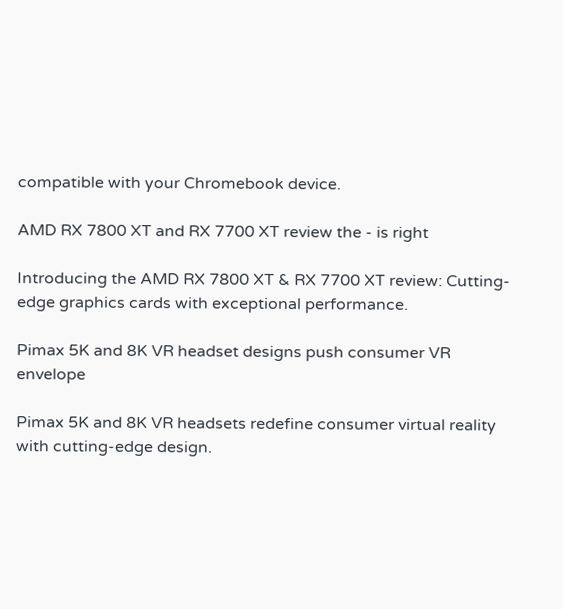compatible with your Chromebook device.

AMD RX 7800 XT and RX 7700 XT review the - is right

Introducing the AMD RX 7800 XT & RX 7700 XT review: Cutting-edge graphics cards with exceptional performance.

Pimax 5K and 8K VR headset designs push consumer VR envelope

Pimax 5K and 8K VR headsets redefine consumer virtual reality with cutting-edge design.